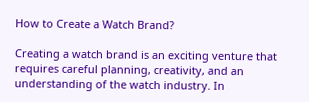How to Create a Watch Brand?

Creating a watch brand is an exciting venture that requires careful planning, creativity, and an understanding of the watch industry. In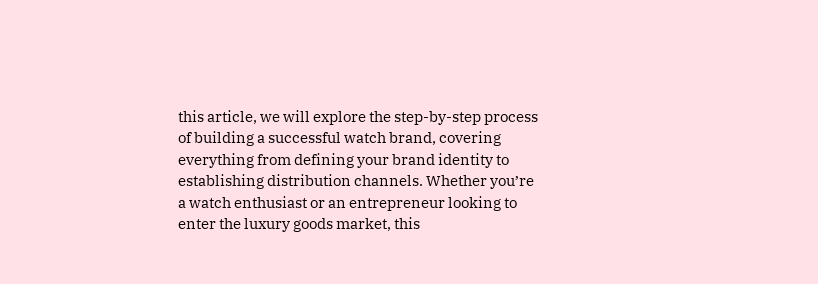this article, we will explore the step-by-step process of building a successful watch brand, covering everything from defining your brand identity to establishing distribution channels. Whether you’re a watch enthusiast or an entrepreneur looking to enter the luxury goods market, this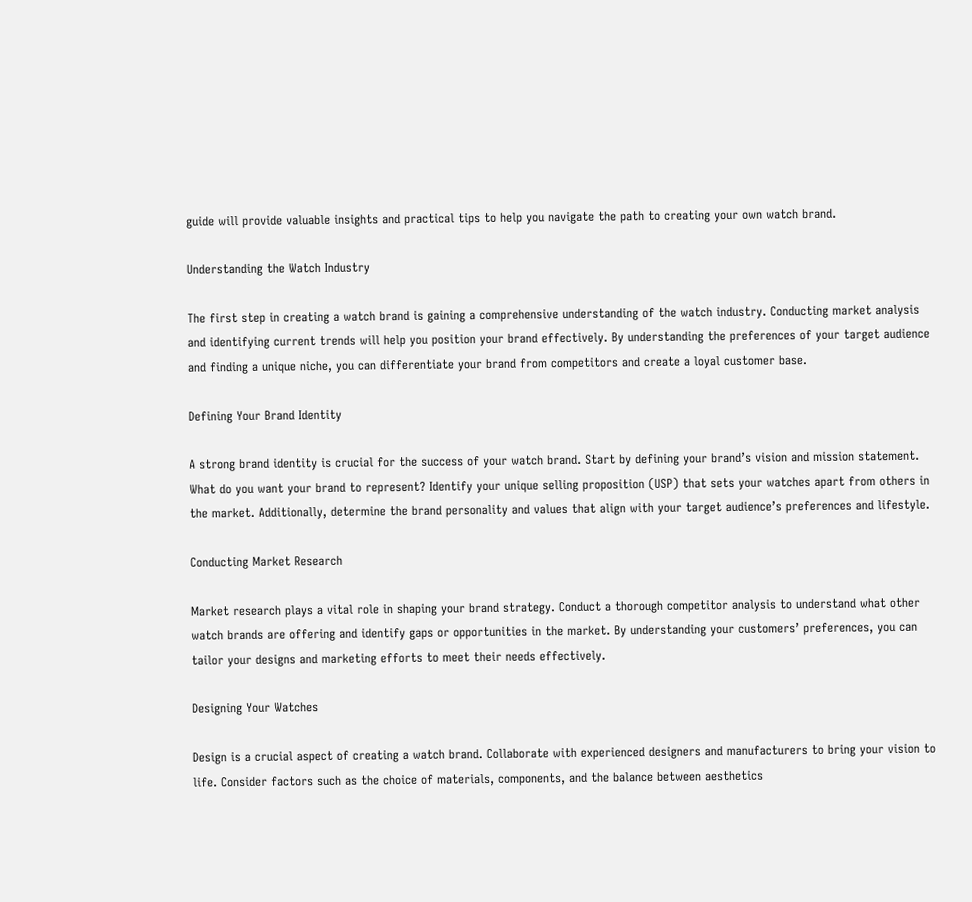guide will provide valuable insights and practical tips to help you navigate the path to creating your own watch brand.

Understanding the Watch Industry

The first step in creating a watch brand is gaining a comprehensive understanding of the watch industry. Conducting market analysis and identifying current trends will help you position your brand effectively. By understanding the preferences of your target audience and finding a unique niche, you can differentiate your brand from competitors and create a loyal customer base.

Defining Your Brand Identity

A strong brand identity is crucial for the success of your watch brand. Start by defining your brand’s vision and mission statement. What do you want your brand to represent? Identify your unique selling proposition (USP) that sets your watches apart from others in the market. Additionally, determine the brand personality and values that align with your target audience’s preferences and lifestyle.

Conducting Market Research

Market research plays a vital role in shaping your brand strategy. Conduct a thorough competitor analysis to understand what other watch brands are offering and identify gaps or opportunities in the market. By understanding your customers’ preferences, you can tailor your designs and marketing efforts to meet their needs effectively.

Designing Your Watches

Design is a crucial aspect of creating a watch brand. Collaborate with experienced designers and manufacturers to bring your vision to life. Consider factors such as the choice of materials, components, and the balance between aesthetics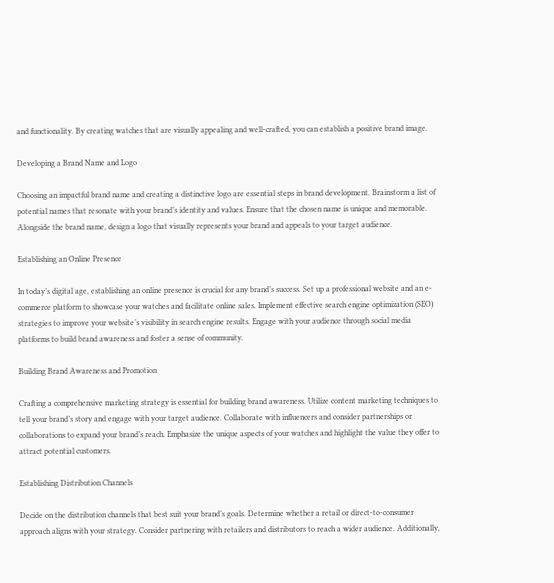and functionality. By creating watches that are visually appealing and well-crafted, you can establish a positive brand image.

Developing a Brand Name and Logo

Choosing an impactful brand name and creating a distinctive logo are essential steps in brand development. Brainstorm a list of potential names that resonate with your brand’s identity and values. Ensure that the chosen name is unique and memorable. Alongside the brand name, design a logo that visually represents your brand and appeals to your target audience.

Establishing an Online Presence

In today’s digital age, establishing an online presence is crucial for any brand’s success. Set up a professional website and an e-commerce platform to showcase your watches and facilitate online sales. Implement effective search engine optimization (SEO) strategies to improve your website’s visibility in search engine results. Engage with your audience through social media platforms to build brand awareness and foster a sense of community.

Building Brand Awareness and Promotion

Crafting a comprehensive marketing strategy is essential for building brand awareness. Utilize content marketing techniques to tell your brand’s story and engage with your target audience. Collaborate with influencers and consider partnerships or collaborations to expand your brand’s reach. Emphasize the unique aspects of your watches and highlight the value they offer to attract potential customers.

Establishing Distribution Channels

Decide on the distribution channels that best suit your brand’s goals. Determine whether a retail or direct-to-consumer approach aligns with your strategy. Consider partnering with retailers and distributors to reach a wider audience. Additionally,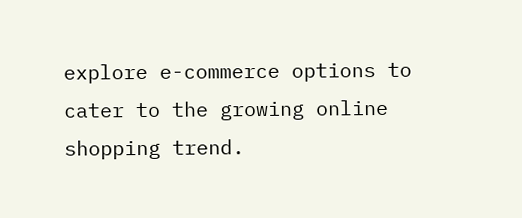explore e-commerce options to cater to the growing online shopping trend.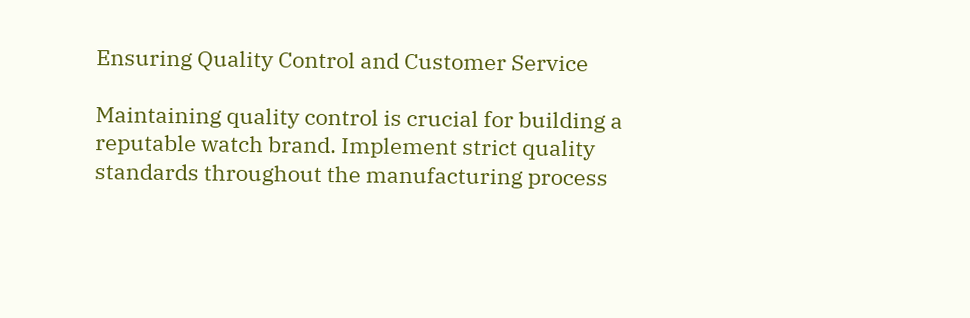Ensuring Quality Control and Customer Service

Maintaining quality control is crucial for building a reputable watch brand. Implement strict quality standards throughout the manufacturing process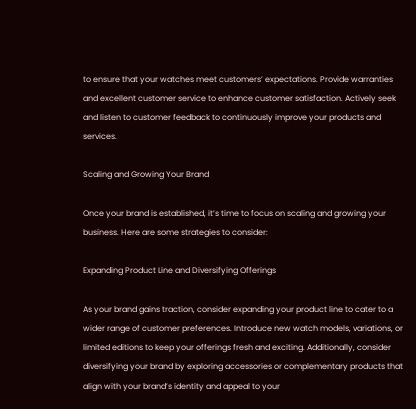to ensure that your watches meet customers’ expectations. Provide warranties and excellent customer service to enhance customer satisfaction. Actively seek and listen to customer feedback to continuously improve your products and services.

Scaling and Growing Your Brand

Once your brand is established, it’s time to focus on scaling and growing your business. Here are some strategies to consider:

Expanding Product Line and Diversifying Offerings

As your brand gains traction, consider expanding your product line to cater to a wider range of customer preferences. Introduce new watch models, variations, or limited editions to keep your offerings fresh and exciting. Additionally, consider diversifying your brand by exploring accessories or complementary products that align with your brand’s identity and appeal to your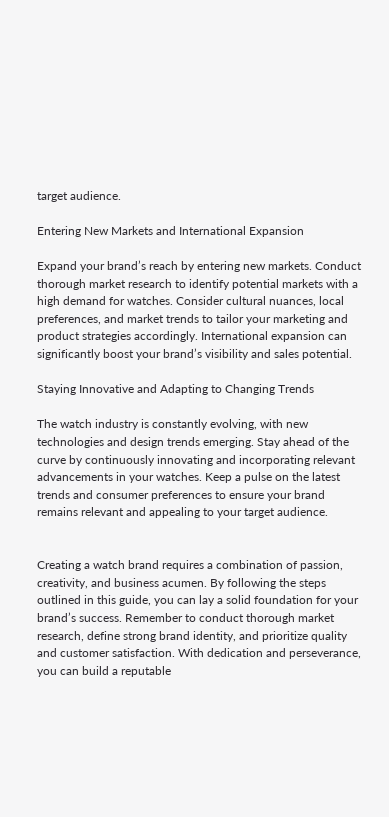target audience.

Entering New Markets and International Expansion

Expand your brand’s reach by entering new markets. Conduct thorough market research to identify potential markets with a high demand for watches. Consider cultural nuances, local preferences, and market trends to tailor your marketing and product strategies accordingly. International expansion can significantly boost your brand’s visibility and sales potential.

Staying Innovative and Adapting to Changing Trends

The watch industry is constantly evolving, with new technologies and design trends emerging. Stay ahead of the curve by continuously innovating and incorporating relevant advancements in your watches. Keep a pulse on the latest trends and consumer preferences to ensure your brand remains relevant and appealing to your target audience.


Creating a watch brand requires a combination of passion, creativity, and business acumen. By following the steps outlined in this guide, you can lay a solid foundation for your brand’s success. Remember to conduct thorough market research, define strong brand identity, and prioritize quality and customer satisfaction. With dedication and perseverance, you can build a reputable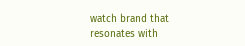watch brand that resonates with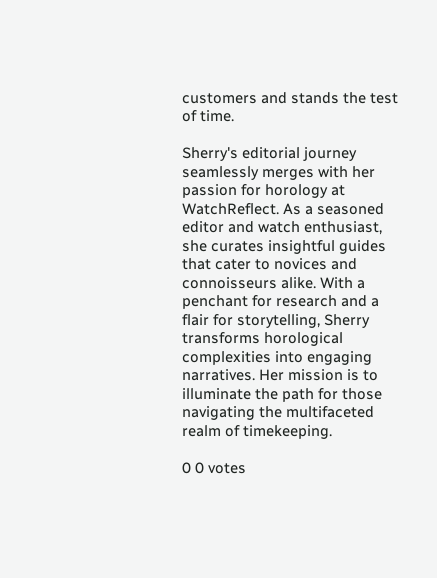customers and stands the test of time.

Sherry's editorial journey seamlessly merges with her passion for horology at WatchReflect. As a seasoned editor and watch enthusiast, she curates insightful guides that cater to novices and connoisseurs alike. With a penchant for research and a flair for storytelling, Sherry transforms horological complexities into engaging narratives. Her mission is to illuminate the path for those navigating the multifaceted realm of timekeeping.

0 0 votes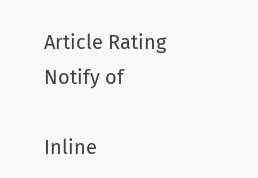Article Rating
Notify of

Inline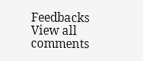Feedbacks
View all comments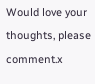Would love your thoughts, please comment.x